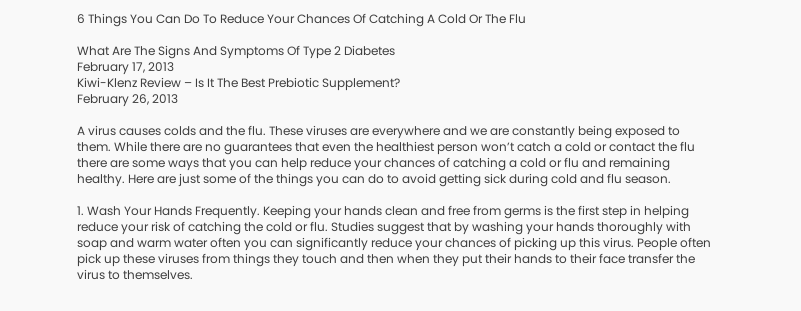6 Things You Can Do To Reduce Your Chances Of Catching A Cold Or The Flu

What Are The Signs And Symptoms Of Type 2 Diabetes
February 17, 2013
Kiwi-Klenz Review – Is It The Best Prebiotic Supplement?
February 26, 2013

A virus causes colds and the flu. These viruses are everywhere and we are constantly being exposed to them. While there are no guarantees that even the healthiest person won’t catch a cold or contact the flu there are some ways that you can help reduce your chances of catching a cold or flu and remaining healthy. Here are just some of the things you can do to avoid getting sick during cold and flu season.

1. Wash Your Hands Frequently. Keeping your hands clean and free from germs is the first step in helping reduce your risk of catching the cold or flu. Studies suggest that by washing your hands thoroughly with soap and warm water often you can significantly reduce your chances of picking up this virus. People often pick up these viruses from things they touch and then when they put their hands to their face transfer the virus to themselves.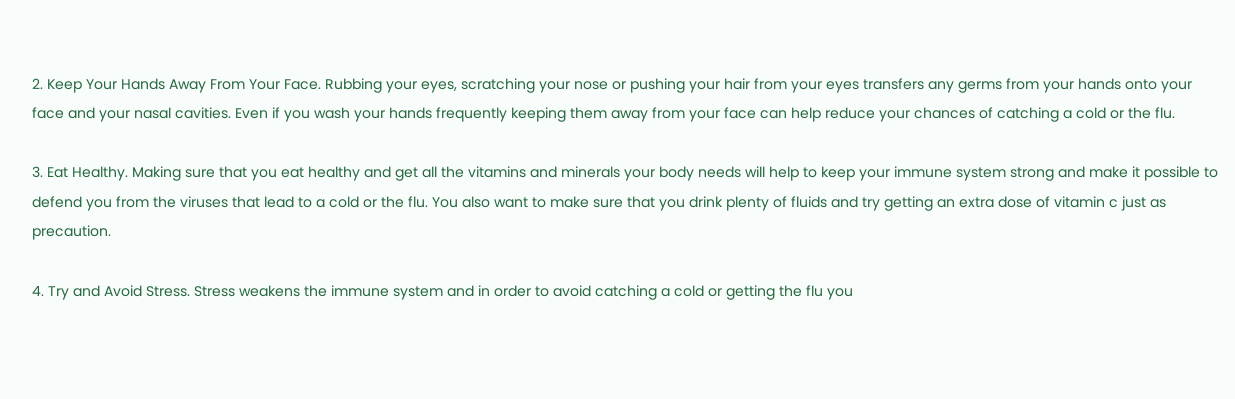2. Keep Your Hands Away From Your Face. Rubbing your eyes, scratching your nose or pushing your hair from your eyes transfers any germs from your hands onto your face and your nasal cavities. Even if you wash your hands frequently keeping them away from your face can help reduce your chances of catching a cold or the flu.

3. Eat Healthy. Making sure that you eat healthy and get all the vitamins and minerals your body needs will help to keep your immune system strong and make it possible to defend you from the viruses that lead to a cold or the flu. You also want to make sure that you drink plenty of fluids and try getting an extra dose of vitamin c just as precaution.

4. Try and Avoid Stress. Stress weakens the immune system and in order to avoid catching a cold or getting the flu you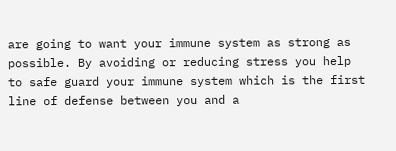are going to want your immune system as strong as possible. By avoiding or reducing stress you help to safe guard your immune system which is the first line of defense between you and a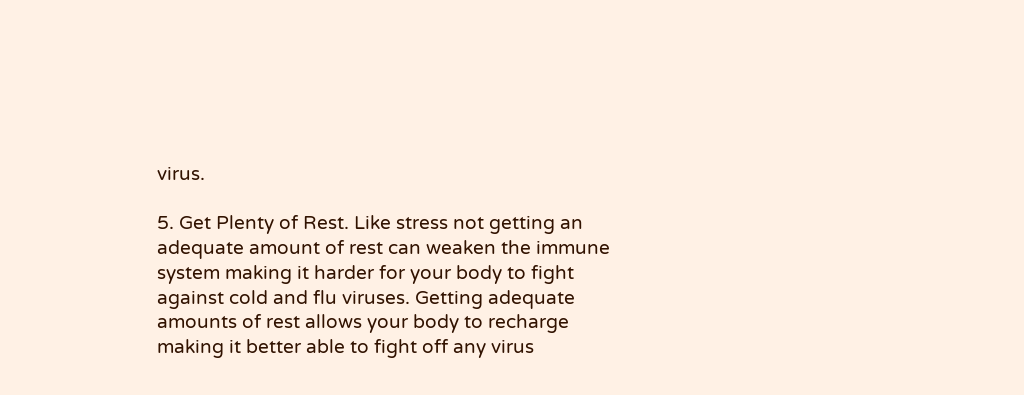virus.

5. Get Plenty of Rest. Like stress not getting an adequate amount of rest can weaken the immune system making it harder for your body to fight against cold and flu viruses. Getting adequate amounts of rest allows your body to recharge making it better able to fight off any virus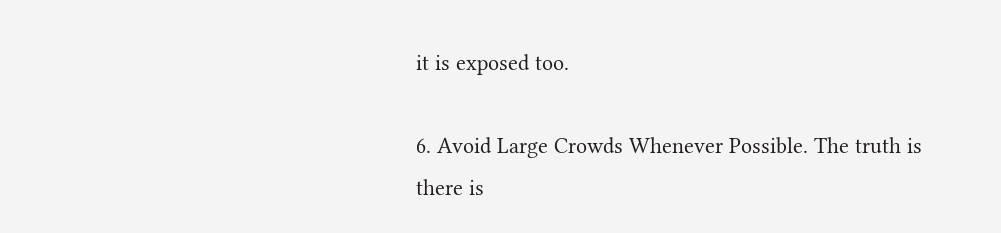it is exposed too.

6. Avoid Large Crowds Whenever Possible. The truth is there is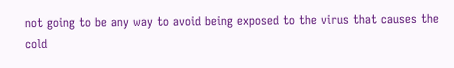not going to be any way to avoid being exposed to the virus that causes the cold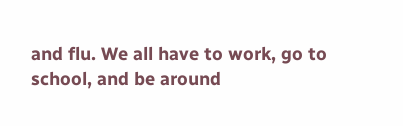and flu. We all have to work, go to school, and be around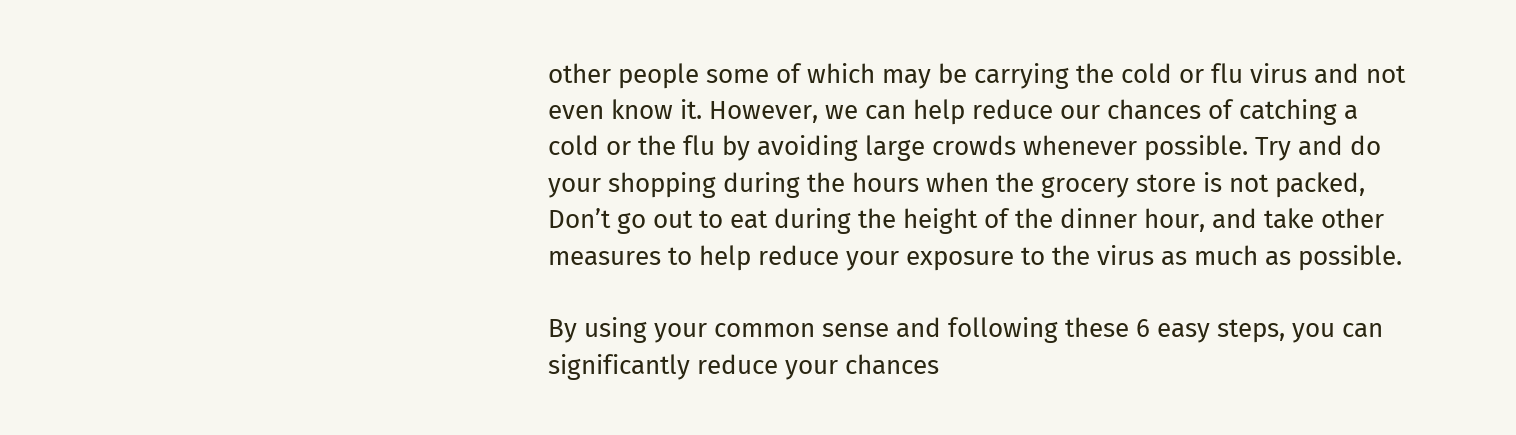other people some of which may be carrying the cold or flu virus and not even know it. However, we can help reduce our chances of catching a cold or the flu by avoiding large crowds whenever possible. Try and do your shopping during the hours when the grocery store is not packed, Don’t go out to eat during the height of the dinner hour, and take other measures to help reduce your exposure to the virus as much as possible.

By using your common sense and following these 6 easy steps, you can significantly reduce your chances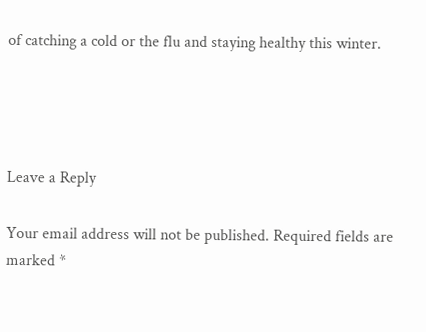of catching a cold or the flu and staying healthy this winter.




Leave a Reply

Your email address will not be published. Required fields are marked *